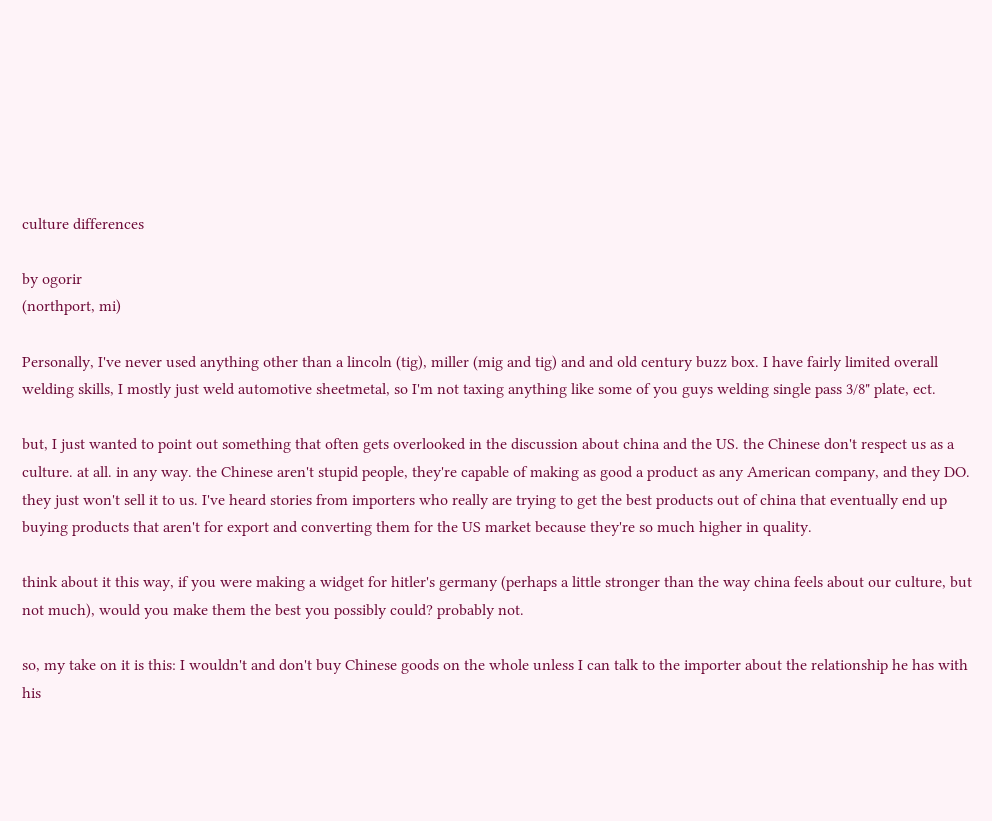culture differences

by ogorir
(northport, mi)

Personally, I've never used anything other than a lincoln (tig), miller (mig and tig) and and old century buzz box. I have fairly limited overall welding skills, I mostly just weld automotive sheetmetal, so I'm not taxing anything like some of you guys welding single pass 3/8" plate, ect.

but, I just wanted to point out something that often gets overlooked in the discussion about china and the US. the Chinese don't respect us as a culture. at all. in any way. the Chinese aren't stupid people, they're capable of making as good a product as any American company, and they DO. they just won't sell it to us. I've heard stories from importers who really are trying to get the best products out of china that eventually end up buying products that aren't for export and converting them for the US market because they're so much higher in quality.

think about it this way, if you were making a widget for hitler's germany (perhaps a little stronger than the way china feels about our culture, but not much), would you make them the best you possibly could? probably not.

so, my take on it is this: I wouldn't and don't buy Chinese goods on the whole unless I can talk to the importer about the relationship he has with his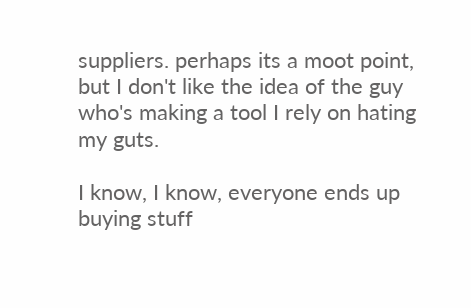suppliers. perhaps its a moot point, but I don't like the idea of the guy who's making a tool I rely on hating my guts.

I know, I know, everyone ends up buying stuff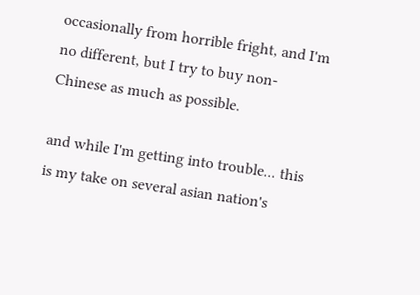occasionally from horrible fright, and I'm no different, but I try to buy non-Chinese as much as possible.

and while I'm getting into trouble... this is my take on several asian nation's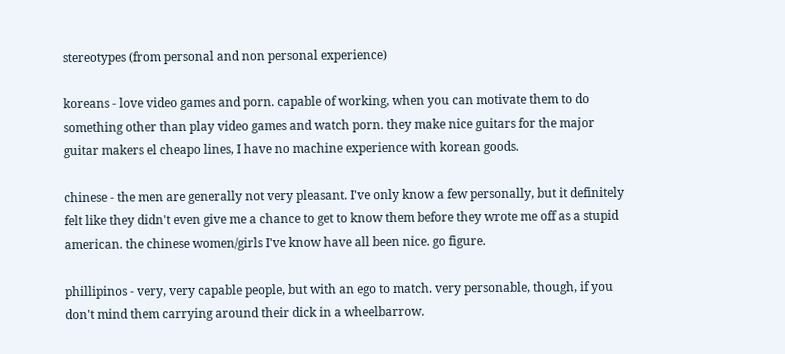stereotypes (from personal and non personal experience)

koreans - love video games and porn. capable of working, when you can motivate them to do something other than play video games and watch porn. they make nice guitars for the major guitar makers el cheapo lines, I have no machine experience with korean goods.

chinese - the men are generally not very pleasant. I've only know a few personally, but it definitely felt like they didn't even give me a chance to get to know them before they wrote me off as a stupid american. the chinese women/girls I've know have all been nice. go figure.

phillipinos - very, very capable people, but with an ego to match. very personable, though, if you don't mind them carrying around their dick in a wheelbarrow.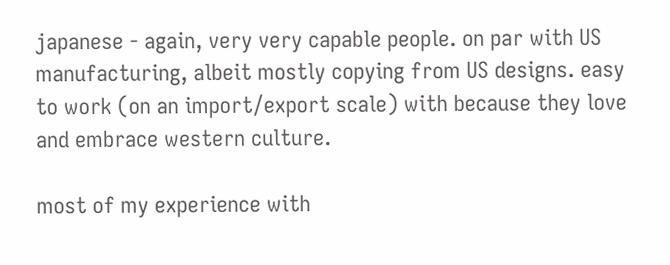japanese - again, very very capable people. on par with US manufacturing, albeit mostly copying from US designs. easy to work (on an import/export scale) with because they love and embrace western culture.

most of my experience with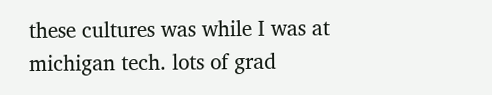these cultures was while I was at michigan tech. lots of grad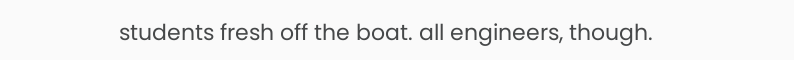students fresh off the boat. all engineers, though.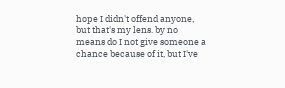hope I didn't offend anyone, but that's my lens. by no means do I not give someone a chance because of it, but I've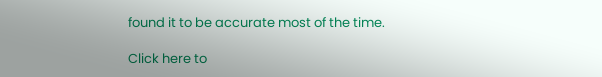found it to be accurate most of the time.

Click here to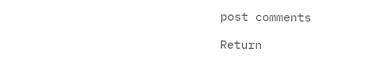post comments

Return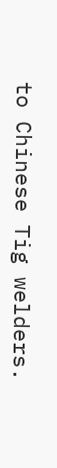to Chinese Tig welders.